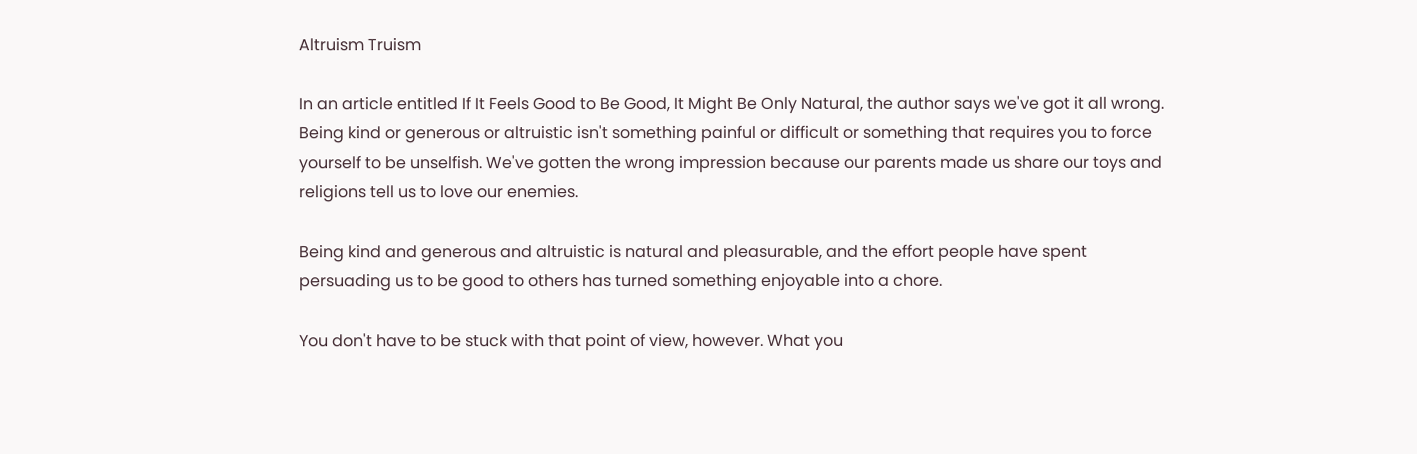Altruism Truism

In an article entitled If It Feels Good to Be Good, It Might Be Only Natural, the author says we've got it all wrong. Being kind or generous or altruistic isn't something painful or difficult or something that requires you to force yourself to be unselfish. We've gotten the wrong impression because our parents made us share our toys and religions tell us to love our enemies.

Being kind and generous and altruistic is natural and pleasurable, and the effort people have spent persuading us to be good to others has turned something enjoyable into a chore.

You don't have to be stuck with that point of view, however. What you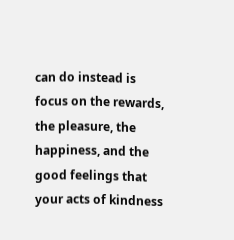can do instead is focus on the rewards, the pleasure, the happiness, and the good feelings that your acts of kindness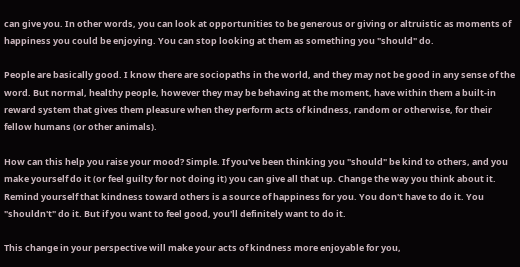can give you. In other words, you can look at opportunities to be generous or giving or altruistic as moments of happiness you could be enjoying. You can stop looking at them as something you "should" do.

People are basically good. I know there are sociopaths in the world, and they may not be good in any sense of the word. But normal, healthy people, however they may be behaving at the moment, have within them a built-in reward system that gives them pleasure when they perform acts of kindness, random or otherwise, for their fellow humans (or other animals).

How can this help you raise your mood? Simple. If you've been thinking you "should" be kind to others, and you make yourself do it (or feel guilty for not doing it) you can give all that up. Change the way you think about it. Remind yourself that kindness toward others is a source of happiness for you. You don't have to do it. You "shouldn't" do it. But if you want to feel good, you'll definitely want to do it.

This change in your perspective will make your acts of kindness more enjoyable for you,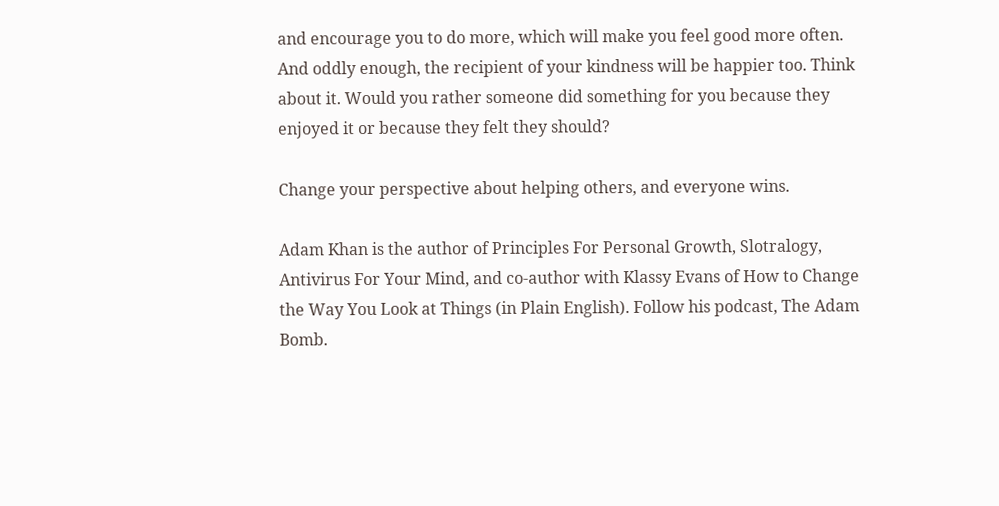and encourage you to do more, which will make you feel good more often. And oddly enough, the recipient of your kindness will be happier too. Think about it. Would you rather someone did something for you because they enjoyed it or because they felt they should?

Change your perspective about helping others, and everyone wins.

Adam Khan is the author of Principles For Personal Growth, Slotralogy, Antivirus For Your Mind, and co-author with Klassy Evans of How to Change the Way You Look at Things (in Plain English). Follow his podcast, The Adam Bomb.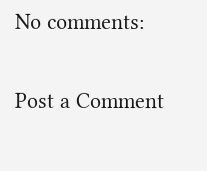No comments:

Post a Comment